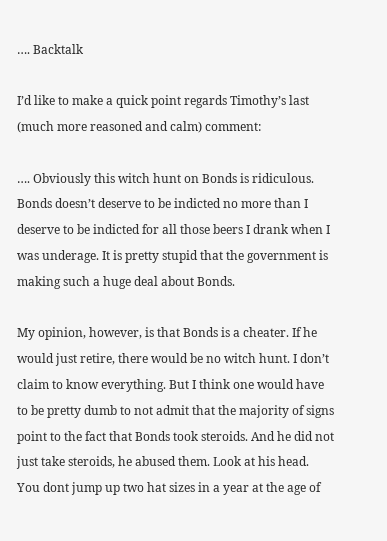…. Backtalk

I’d like to make a quick point regards Timothy’s last (much more reasoned and calm) comment:

…. Obviously this witch hunt on Bonds is ridiculous. Bonds doesn’t deserve to be indicted no more than I deserve to be indicted for all those beers I drank when I was underage. It is pretty stupid that the government is making such a huge deal about Bonds.

My opinion, however, is that Bonds is a cheater. If he would just retire, there would be no witch hunt. I don’t claim to know everything. But I think one would have to be pretty dumb to not admit that the majority of signs point to the fact that Bonds took steroids. And he did not just take steroids, he abused them. Look at his head. You dont jump up two hat sizes in a year at the age of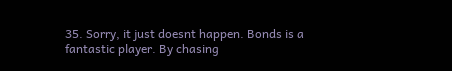35. Sorry, it just doesnt happen. Bonds is a fantastic player. By chasing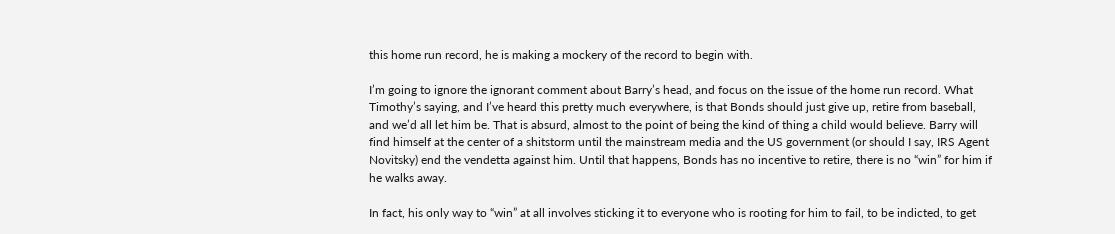this home run record, he is making a mockery of the record to begin with.

I’m going to ignore the ignorant comment about Barry’s head, and focus on the issue of the home run record. What Timothy’s saying, and I’ve heard this pretty much everywhere, is that Bonds should just give up, retire from baseball, and we’d all let him be. That is absurd, almost to the point of being the kind of thing a child would believe. Barry will find himself at the center of a shitstorm until the mainstream media and the US government (or should I say, IRS Agent Novitsky) end the vendetta against him. Until that happens, Bonds has no incentive to retire, there is no “win” for him if he walks away.

In fact, his only way to “win” at all involves sticking it to everyone who is rooting for him to fail, to be indicted, to get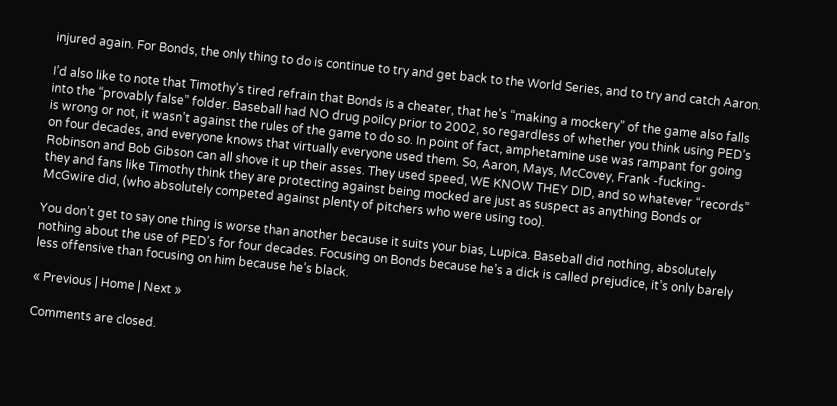injured again. For Bonds, the only thing to do is continue to try and get back to the World Series, and to try and catch Aaron.

I’d also like to note that Timothy’s tired refrain that Bonds is a cheater, that he’s “making a mockery” of the game also falls into the “provably false” folder. Baseball had NO drug poilcy prior to 2002, so regardless of whether you think using PED’s is wrong or not, it wasn’t against the rules of the game to do so. In point of fact, amphetamine use was rampant for going on four decades, and everyone knows that virtually everyone used them. So, Aaron, Mays, McCovey, Frank -fucking- Robinson and Bob Gibson can all shove it up their asses. They used speed, WE KNOW THEY DID, and so whatever “records” they and fans like Timothy think they are protecting against being mocked are just as suspect as anything Bonds or McGwire did, (who absolutely competed against plenty of pitchers who were using too).

You don’t get to say one thing is worse than another because it suits your bias, Lupica. Baseball did nothing, absolutely nothing about the use of PED’s for four decades. Focusing on Bonds because he’s a dick is called prejudice, it’s only barely less offensive than focusing on him because he’s black.

« Previous | Home | Next »

Comments are closed.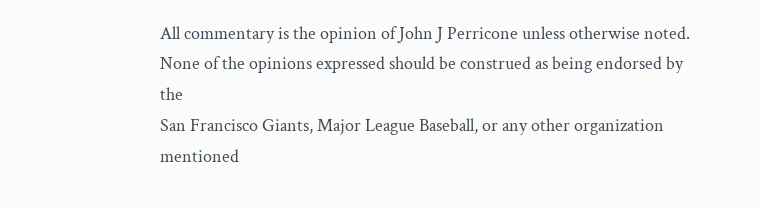All commentary is the opinion of John J Perricone unless otherwise noted.
None of the opinions expressed should be construed as being endorsed by the
San Francisco Giants, Major League Baseball, or any other organization mentioned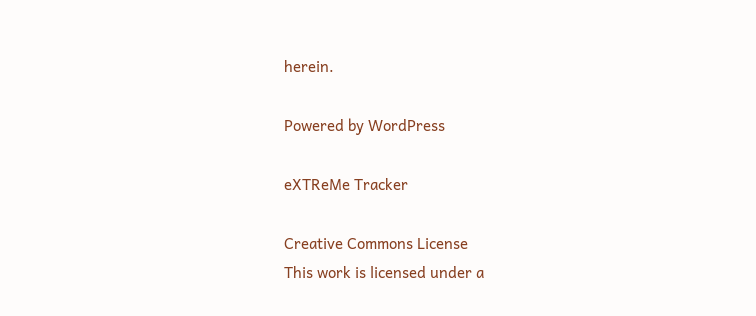herein.

Powered by WordPress

eXTReMe Tracker

Creative Commons License
This work is licensed under a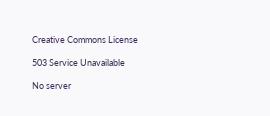Creative Commons License

503 Service Unavailable

No server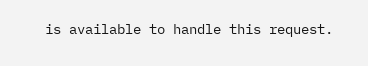is available to handle this request.